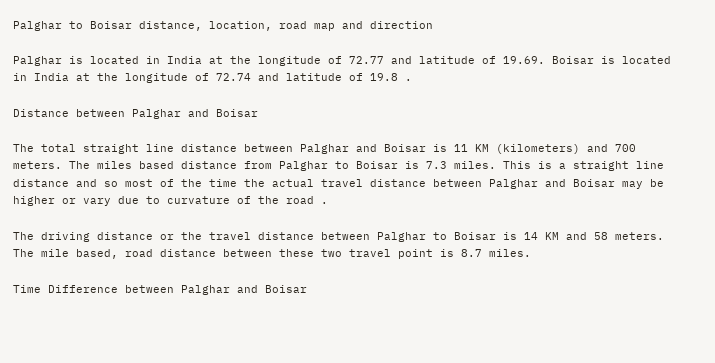Palghar to Boisar distance, location, road map and direction

Palghar is located in India at the longitude of 72.77 and latitude of 19.69. Boisar is located in India at the longitude of 72.74 and latitude of 19.8 .

Distance between Palghar and Boisar

The total straight line distance between Palghar and Boisar is 11 KM (kilometers) and 700 meters. The miles based distance from Palghar to Boisar is 7.3 miles. This is a straight line distance and so most of the time the actual travel distance between Palghar and Boisar may be higher or vary due to curvature of the road .

The driving distance or the travel distance between Palghar to Boisar is 14 KM and 58 meters. The mile based, road distance between these two travel point is 8.7 miles.

Time Difference between Palghar and Boisar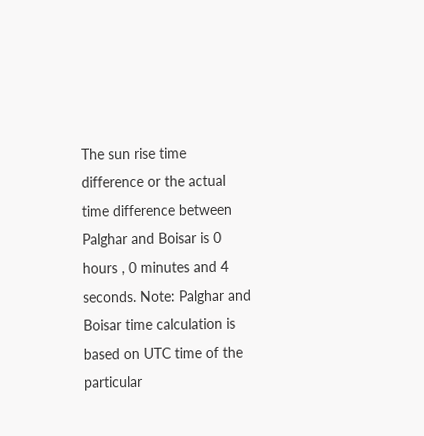The sun rise time difference or the actual time difference between Palghar and Boisar is 0 hours , 0 minutes and 4 seconds. Note: Palghar and Boisar time calculation is based on UTC time of the particular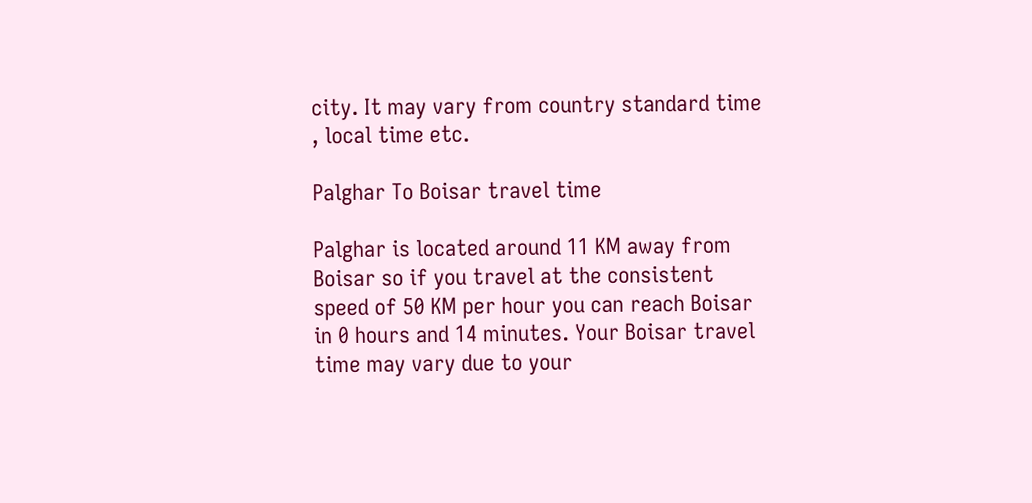city. It may vary from country standard time , local time etc.

Palghar To Boisar travel time

Palghar is located around 11 KM away from Boisar so if you travel at the consistent speed of 50 KM per hour you can reach Boisar in 0 hours and 14 minutes. Your Boisar travel time may vary due to your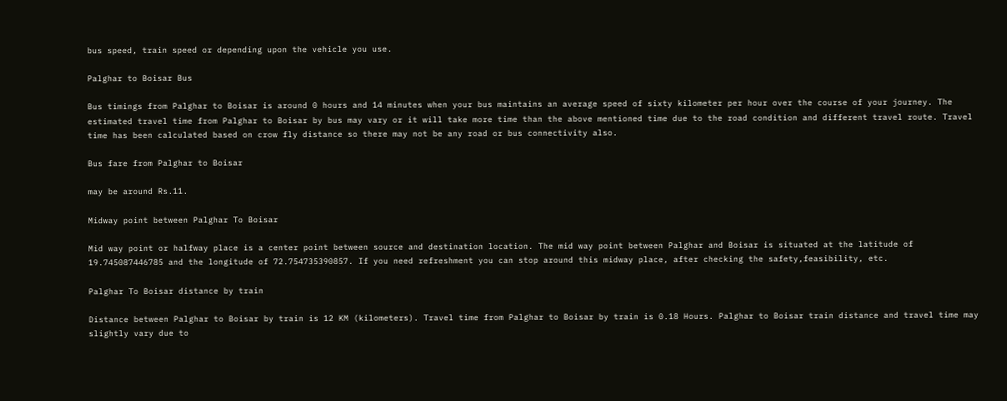bus speed, train speed or depending upon the vehicle you use.

Palghar to Boisar Bus

Bus timings from Palghar to Boisar is around 0 hours and 14 minutes when your bus maintains an average speed of sixty kilometer per hour over the course of your journey. The estimated travel time from Palghar to Boisar by bus may vary or it will take more time than the above mentioned time due to the road condition and different travel route. Travel time has been calculated based on crow fly distance so there may not be any road or bus connectivity also.

Bus fare from Palghar to Boisar

may be around Rs.11.

Midway point between Palghar To Boisar

Mid way point or halfway place is a center point between source and destination location. The mid way point between Palghar and Boisar is situated at the latitude of 19.745087446785 and the longitude of 72.754735390857. If you need refreshment you can stop around this midway place, after checking the safety,feasibility, etc.

Palghar To Boisar distance by train

Distance between Palghar to Boisar by train is 12 KM (kilometers). Travel time from Palghar to Boisar by train is 0.18 Hours. Palghar to Boisar train distance and travel time may slightly vary due to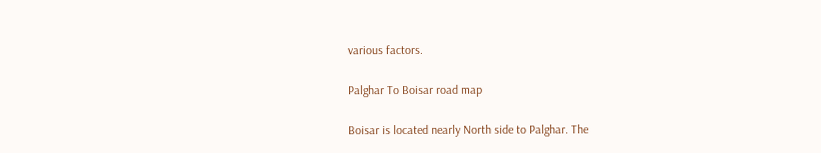various factors.

Palghar To Boisar road map

Boisar is located nearly North side to Palghar. The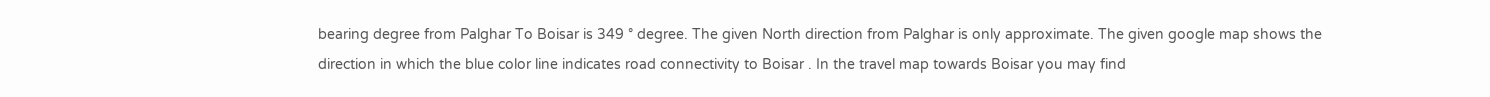bearing degree from Palghar To Boisar is 349 ° degree. The given North direction from Palghar is only approximate. The given google map shows the direction in which the blue color line indicates road connectivity to Boisar . In the travel map towards Boisar you may find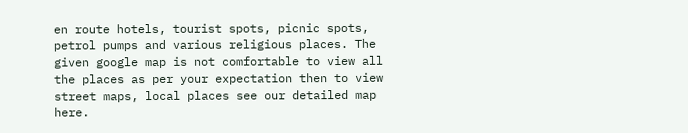en route hotels, tourist spots, picnic spots, petrol pumps and various religious places. The given google map is not comfortable to view all the places as per your expectation then to view street maps, local places see our detailed map here.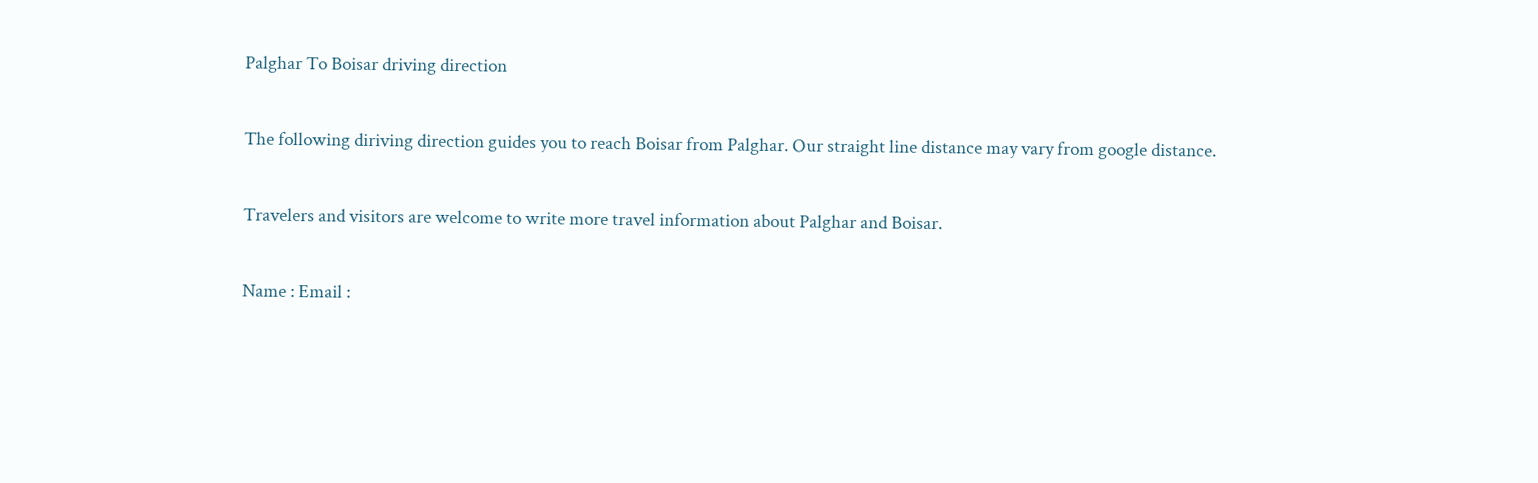Palghar To Boisar driving direction

The following diriving direction guides you to reach Boisar from Palghar. Our straight line distance may vary from google distance.

Travelers and visitors are welcome to write more travel information about Palghar and Boisar.

Name : Email :